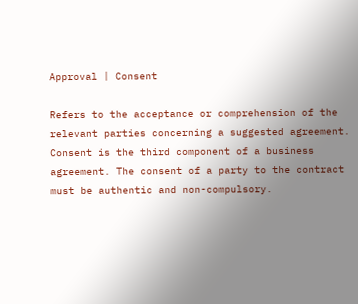Approval | Consent

Refers to the acceptance or comprehension of the relevant parties concerning a suggested agreement. Consent is the third component of a business agreement. The consent of a party to the contract must be authentic and non-compulsory.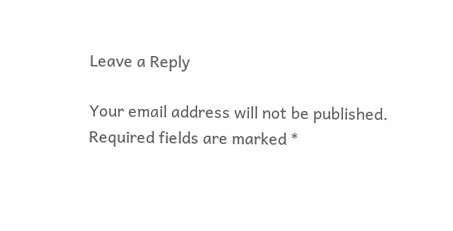Leave a Reply

Your email address will not be published. Required fields are marked *